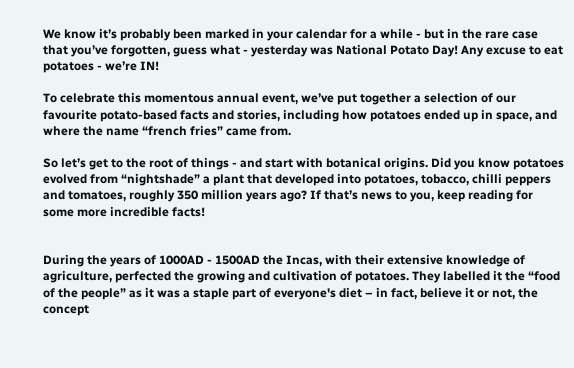We know it’s probably been marked in your calendar for a while - but in the rare case that you’ve forgotten, guess what - yesterday was National Potato Day! Any excuse to eat potatoes - we’re IN!

To celebrate this momentous annual event, we’ve put together a selection of our favourite potato-based facts and stories, including how potatoes ended up in space, and where the name “french fries” came from.

So let’s get to the root of things - and start with botanical origins. Did you know potatoes evolved from “nightshade” a plant that developed into potatoes, tobacco, chilli peppers and tomatoes, roughly 350 million years ago? If that’s news to you, keep reading for some more incredible facts!


During the years of 1000AD - 1500AD the Incas, with their extensive knowledge of agriculture, perfected the growing and cultivation of potatoes. They labelled it the “food of the people” as it was a staple part of everyone's diet – in fact, believe it or not, the concept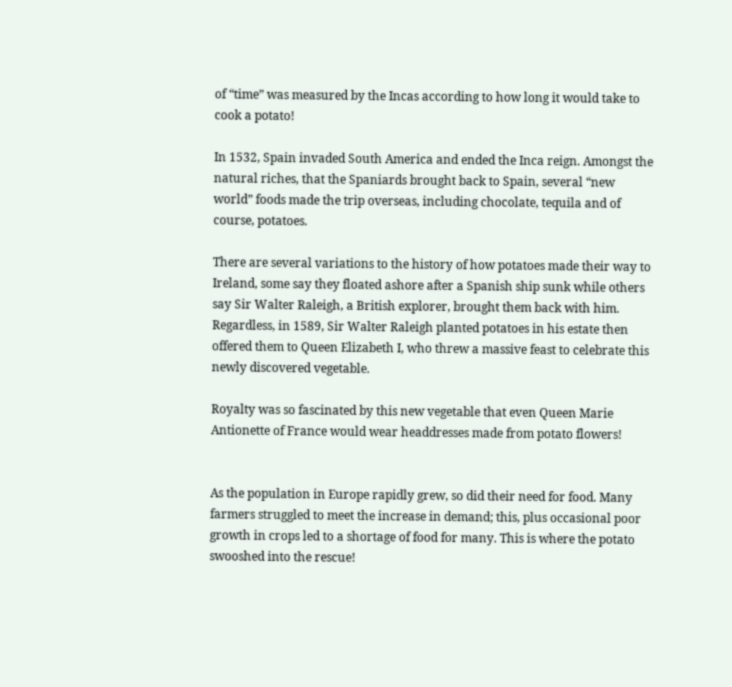of “time” was measured by the Incas according to how long it would take to cook a potato!

In 1532, Spain invaded South America and ended the Inca reign. Amongst the natural riches, that the Spaniards brought back to Spain, several “new world” foods made the trip overseas, including chocolate, tequila and of course, potatoes.

There are several variations to the history of how potatoes made their way to Ireland, some say they floated ashore after a Spanish ship sunk while others say Sir Walter Raleigh, a British explorer, brought them back with him. Regardless, in 1589, Sir Walter Raleigh planted potatoes in his estate then offered them to Queen Elizabeth I, who threw a massive feast to celebrate this newly discovered vegetable.

Royalty was so fascinated by this new vegetable that even Queen Marie Antionette of France would wear headdresses made from potato flowers!


As the population in Europe rapidly grew, so did their need for food. Many farmers struggled to meet the increase in demand; this, plus occasional poor growth in crops led to a shortage of food for many. This is where the potato swooshed into the rescue!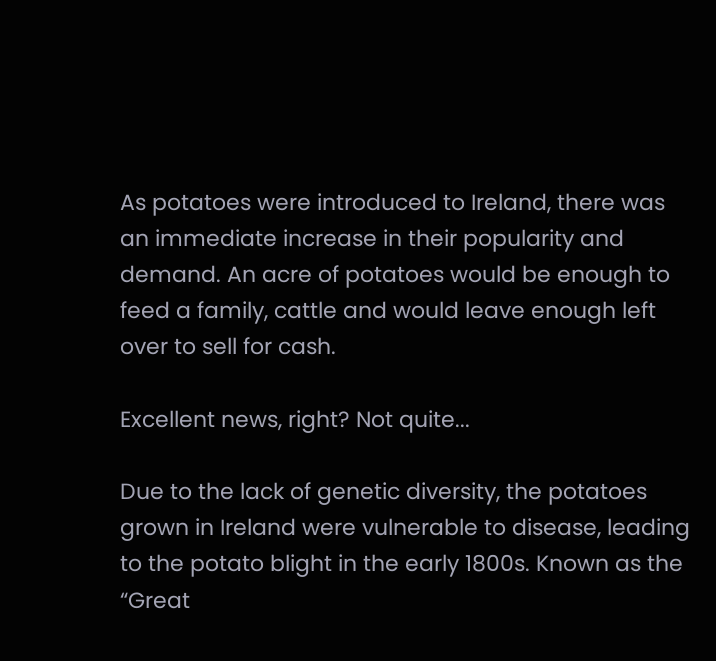As potatoes were introduced to Ireland, there was an immediate increase in their popularity and demand. An acre of potatoes would be enough to feed a family, cattle and would leave enough left over to sell for cash.

Excellent news, right? Not quite...

Due to the lack of genetic diversity, the potatoes grown in Ireland were vulnerable to disease, leading to the potato blight in the early 1800s. Known as the “Great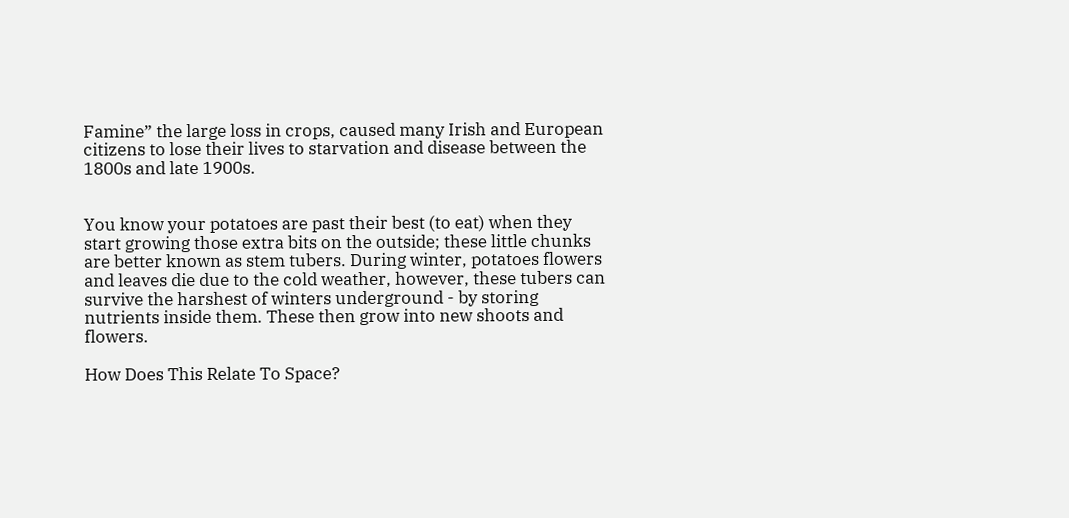Famine” the large loss in crops, caused many Irish and European citizens to lose their lives to starvation and disease between the 1800s and late 1900s.


You know your potatoes are past their best (to eat) when they start growing those extra bits on the outside; these little chunks are better known as stem tubers. During winter, potatoes flowers and leaves die due to the cold weather, however, these tubers can survive the harshest of winters underground - by storing nutrients inside them. These then grow into new shoots and flowers.

How Does This Relate To Space?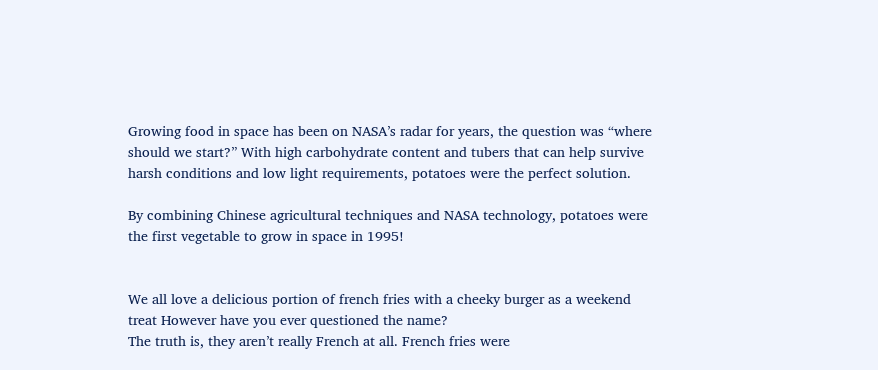Growing food in space has been on NASA’s radar for years, the question was “where should we start?” With high carbohydrate content and tubers that can help survive harsh conditions and low light requirements, potatoes were the perfect solution.

By combining Chinese agricultural techniques and NASA technology, potatoes were the first vegetable to grow in space in 1995!


We all love a delicious portion of french fries with a cheeky burger as a weekend treat However have you ever questioned the name?
The truth is, they aren’t really French at all. French fries were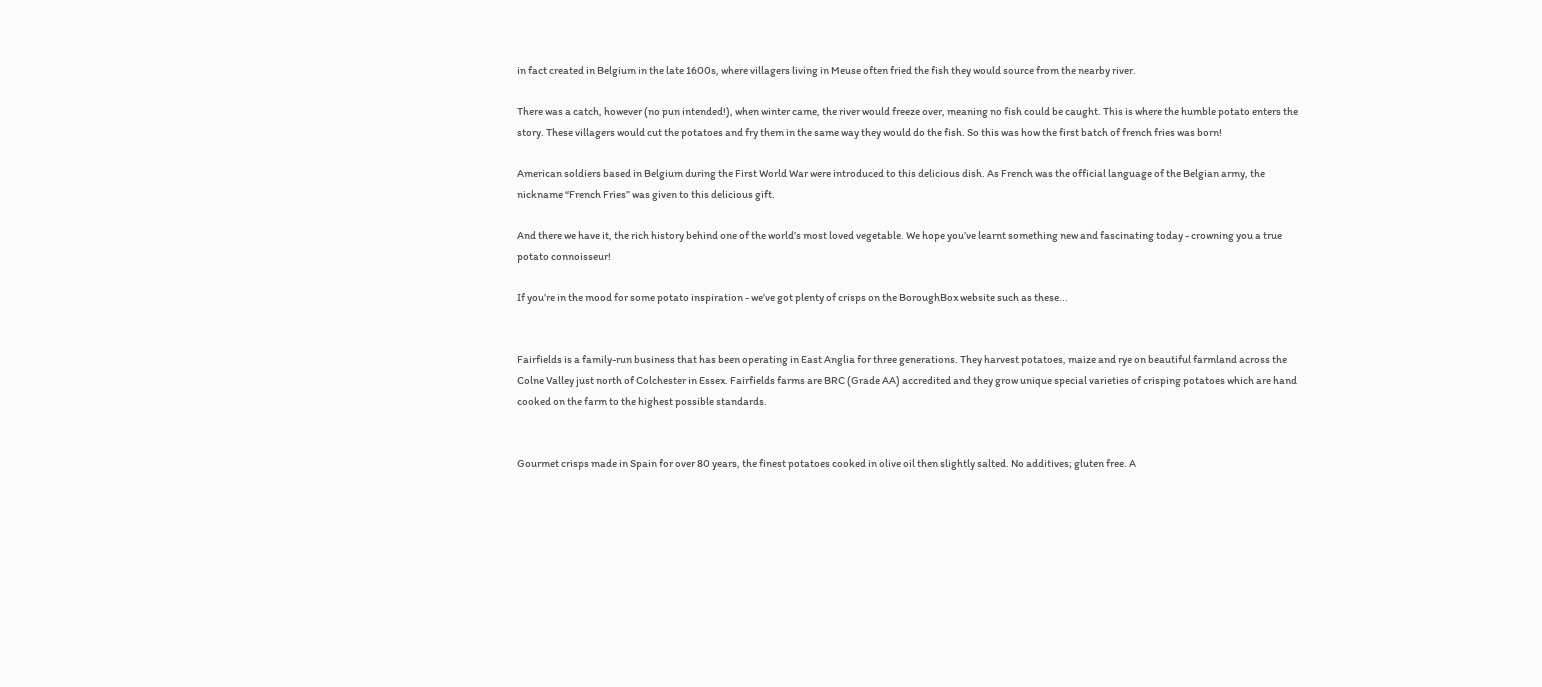in fact created in Belgium in the late 1600s, where villagers living in Meuse often fried the fish they would source from the nearby river.

There was a catch, however (no pun intended!), when winter came, the river would freeze over, meaning no fish could be caught. This is where the humble potato enters the story. These villagers would cut the potatoes and fry them in the same way they would do the fish. So this was how the first batch of french fries was born!

American soldiers based in Belgium during the First World War were introduced to this delicious dish. As French was the official language of the Belgian army, the nickname “French Fries” was given to this delicious gift.

And there we have it, the rich history behind one of the world’s most loved vegetable. We hope you’ve learnt something new and fascinating today - crowning you a true potato connoisseur!

If you’re in the mood for some potato inspiration - we’ve got plenty of crisps on the BoroughBox website such as these...


Fairfields is a family-run business that has been operating in East Anglia for three generations. They harvest potatoes, maize and rye on beautiful farmland across the Colne Valley just north of Colchester in Essex. Fairfields farms are BRC (Grade AA) accredited and they grow unique special varieties of crisping potatoes which are hand cooked on the farm to the highest possible standards.


Gourmet crisps made in Spain for over 80 years, the finest potatoes cooked in olive oil then slightly salted. No additives; gluten free. A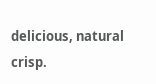delicious, natural crisp.